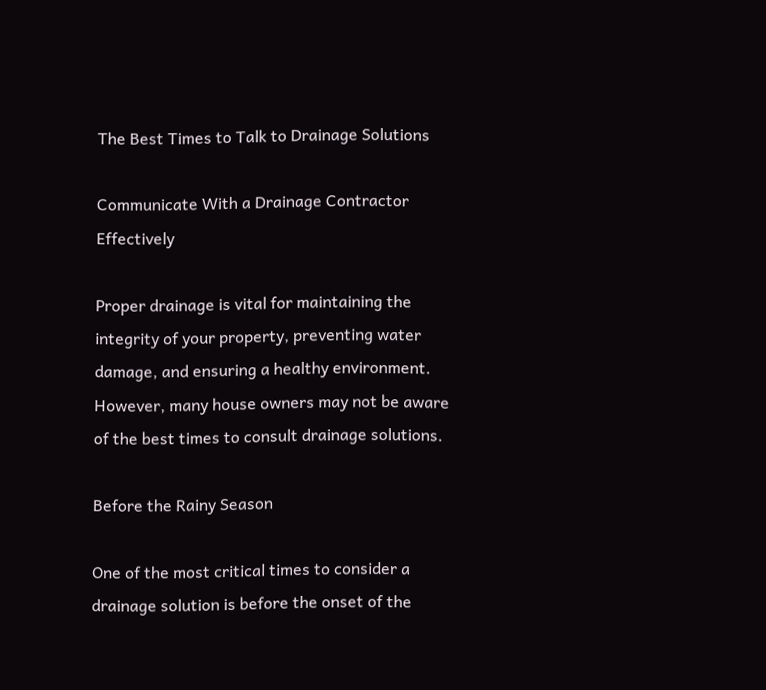The Best Times to Talk to Drainage Solutions

Communicate With a Drainage Contractor Effectively

Proper drainage is vital for maintaining the integrity of your property, preventing water damage, and ensuring a healthy environment. However, many house owners may not be aware of the best times to consult drainage solutions.

Before the Rainy Season

One of the most critical times to consider a drainage solution is before the onset of the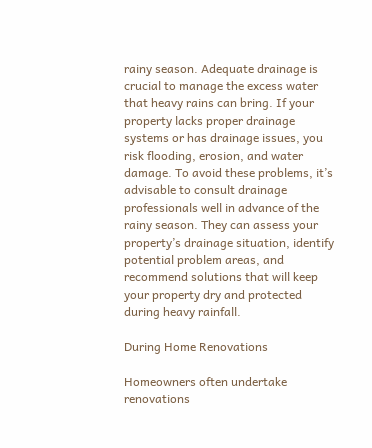rainy season. Adequate drainage is crucial to manage the excess water that heavy rains can bring. If your property lacks proper drainage systems or has drainage issues, you risk flooding, erosion, and water damage. To avoid these problems, it’s advisable to consult drainage professionals well in advance of the rainy season. They can assess your property’s drainage situation, identify potential problem areas, and recommend solutions that will keep your property dry and protected during heavy rainfall.

During Home Renovations

Homeowners often undertake renovations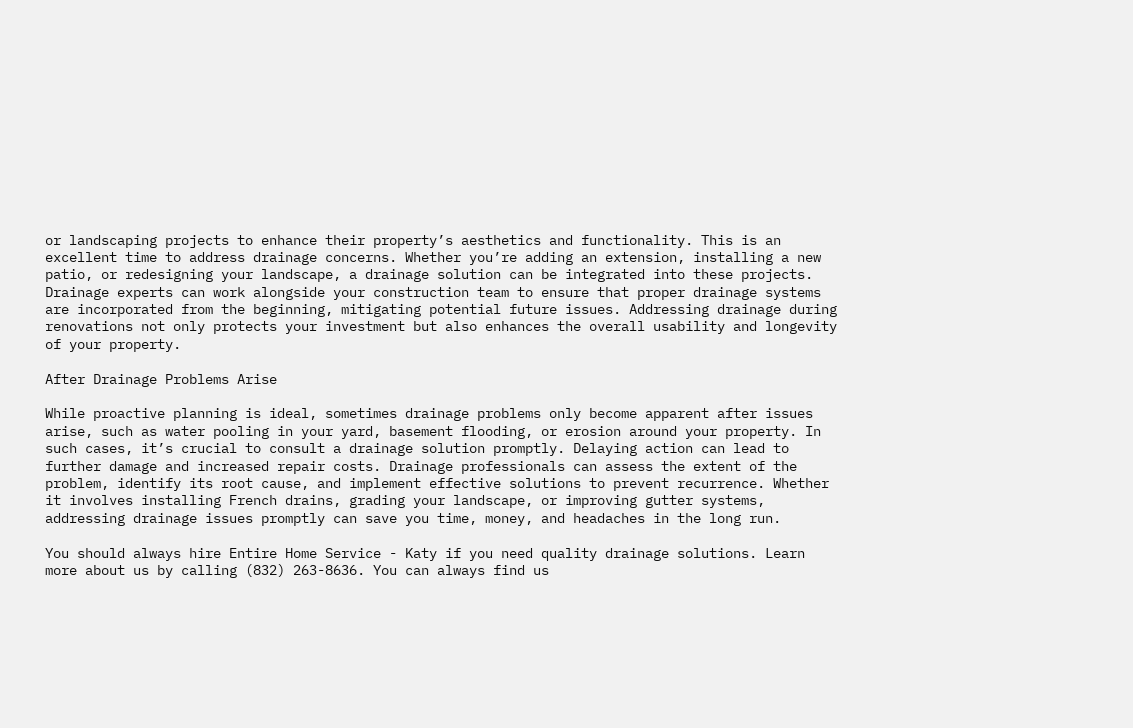or landscaping projects to enhance their property’s aesthetics and functionality. This is an excellent time to address drainage concerns. Whether you’re adding an extension, installing a new patio, or redesigning your landscape, a drainage solution can be integrated into these projects. Drainage experts can work alongside your construction team to ensure that proper drainage systems are incorporated from the beginning, mitigating potential future issues. Addressing drainage during renovations not only protects your investment but also enhances the overall usability and longevity of your property.

After Drainage Problems Arise

While proactive planning is ideal, sometimes drainage problems only become apparent after issues arise, such as water pooling in your yard, basement flooding, or erosion around your property. In such cases, it’s crucial to consult a drainage solution promptly. Delaying action can lead to further damage and increased repair costs. Drainage professionals can assess the extent of the problem, identify its root cause, and implement effective solutions to prevent recurrence. Whether it involves installing French drains, grading your landscape, or improving gutter systems, addressing drainage issues promptly can save you time, money, and headaches in the long run.

You should always hire Entire Home Service - Katy if you need quality drainage solutions. Learn more about us by calling (832) 263-8636. You can always find us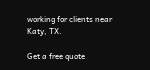working for clients near Katy, TX.

Get a free quote